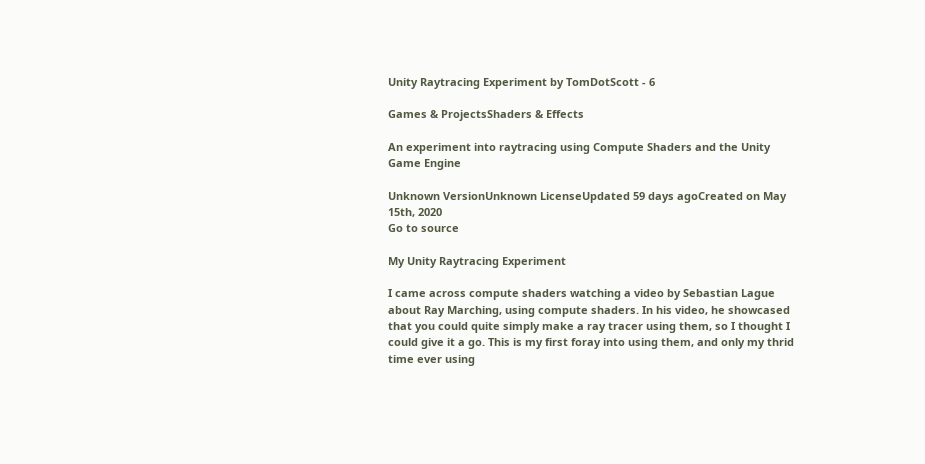Unity Raytracing Experiment by TomDotScott - 6

Games & ProjectsShaders & Effects

An experiment into raytracing using Compute Shaders and the Unity Game Engine

Unknown VersionUnknown LicenseUpdated 59 days agoCreated on May 15th, 2020
Go to source

My Unity Raytracing Experiment

I came across compute shaders watching a video by Sebastian Lague about Ray Marching, using compute shaders. In his video, he showcased that you could quite simply make a ray tracer using them, so I thought I could give it a go. This is my first foray into using them, and only my thrid time ever using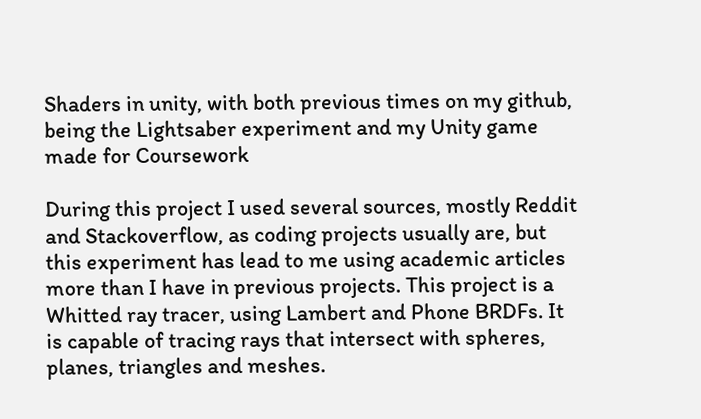Shaders in unity, with both previous times on my github, being the Lightsaber experiment and my Unity game made for Coursework

During this project I used several sources, mostly Reddit and Stackoverflow, as coding projects usually are, but this experiment has lead to me using academic articles more than I have in previous projects. This project is a Whitted ray tracer, using Lambert and Phone BRDFs. It is capable of tracing rays that intersect with spheres, planes, triangles and meshes.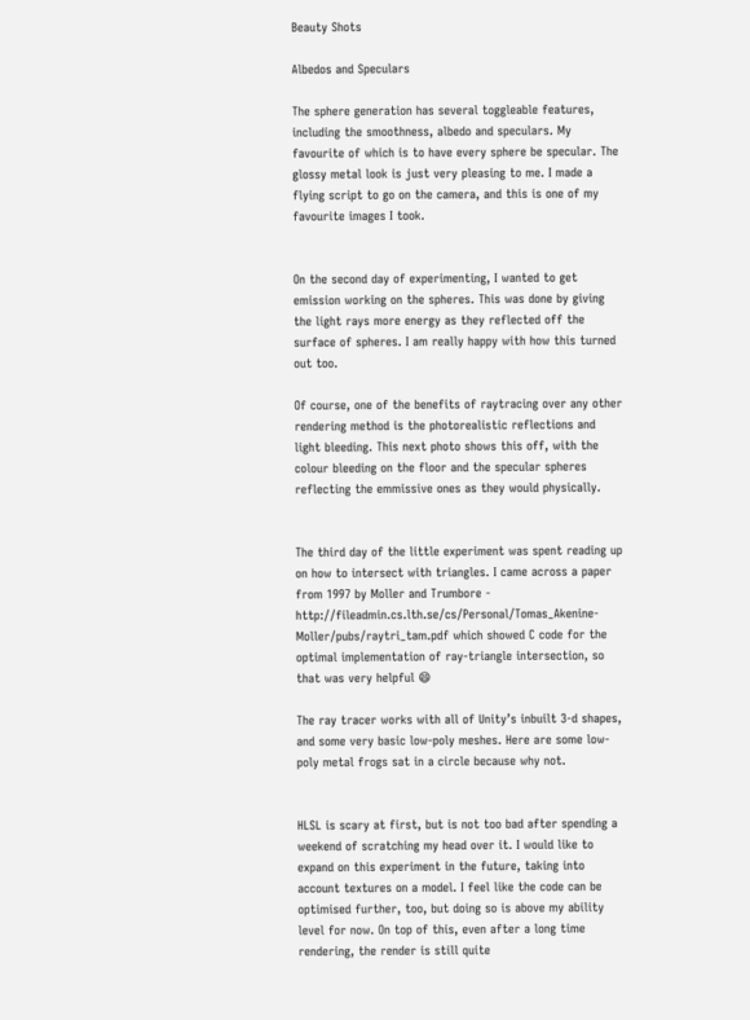Beauty Shots

Albedos and Speculars

The sphere generation has several toggleable features, including the smoothness, albedo and speculars. My favourite of which is to have every sphere be specular. The glossy metal look is just very pleasing to me. I made a flying script to go on the camera, and this is one of my favourite images I took.


On the second day of experimenting, I wanted to get emission working on the spheres. This was done by giving the light rays more energy as they reflected off the surface of spheres. I am really happy with how this turned out too.

Of course, one of the benefits of raytracing over any other rendering method is the photorealistic reflections and light bleeding. This next photo shows this off, with the colour bleeding on the floor and the specular spheres reflecting the emmissive ones as they would physically.


The third day of the little experiment was spent reading up on how to intersect with triangles. I came across a paper from 1997 by Moller and Trumbore - http://fileadmin.cs.lth.se/cs/Personal/Tomas_Akenine-Moller/pubs/raytri_tam.pdf which showed C code for the optimal implementation of ray-triangle intersection, so that was very helpful 😄

The ray tracer works with all of Unity’s inbuilt 3-d shapes, and some very basic low-poly meshes. Here are some low-poly metal frogs sat in a circle because why not.


HLSL is scary at first, but is not too bad after spending a weekend of scratching my head over it. I would like to expand on this experiment in the future, taking into account textures on a model. I feel like the code can be optimised further, too, but doing so is above my ability level for now. On top of this, even after a long time rendering, the render is still quite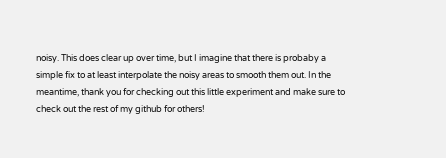noisy. This does clear up over time, but I imagine that there is probaby a simple fix to at least interpolate the noisy areas to smooth them out. In the meantime, thank you for checking out this little experiment and make sure to check out the rest of my github for others!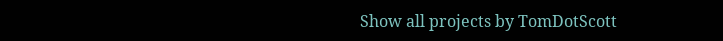Show all projects by TomDotScott